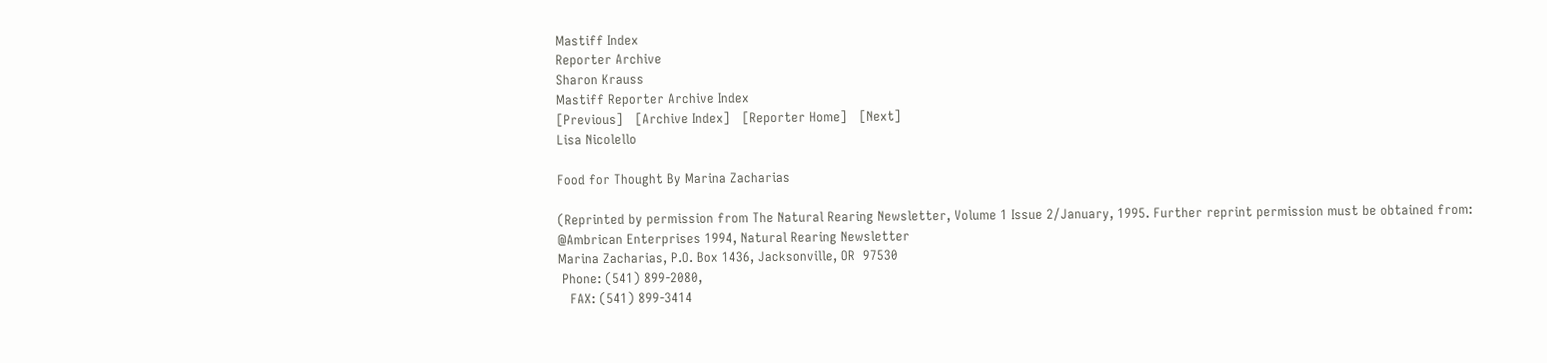Mastiff Index
Reporter Archive
Sharon Krauss
Mastiff Reporter Archive Index
[Previous]   [Archive Index]   [Reporter Home]   [Next]
Lisa Nicolello

Food for Thought By Marina Zacharias

(Reprinted by permission from The Natural Rearing Newsletter, Volume 1 Issue 2/January, 1995. Further reprint permission must be obtained from:
@Ambrican Enterprises 1994, Natural Rearing Newsletter
Marina Zacharias, P.O. Box 1436, Jacksonville, OR  97530
 Phone: (541) 899-2080,
   FAX: (541) 899-3414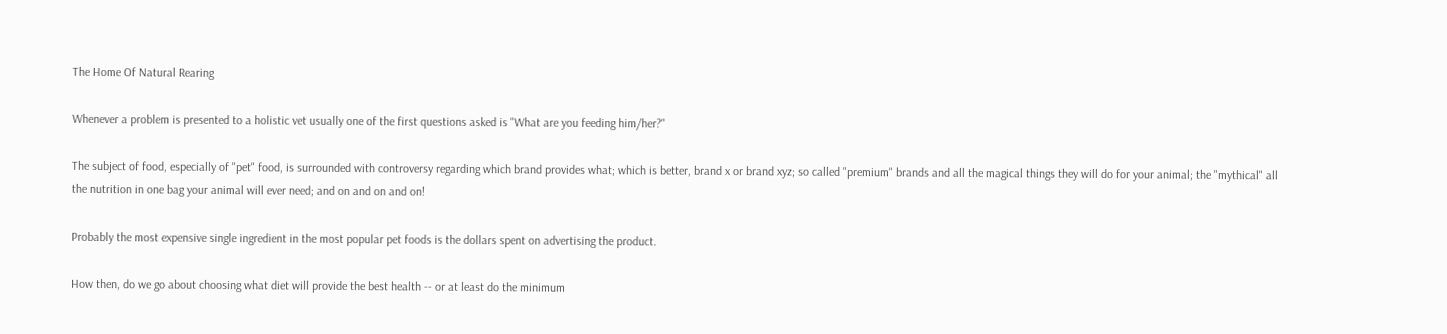The Home Of Natural Rearing

Whenever a problem is presented to a holistic vet usually one of the first questions asked is "What are you feeding him/her?"

The subject of food, especially of "pet" food, is surrounded with controversy regarding which brand provides what; which is better, brand x or brand xyz; so called "premium" brands and all the magical things they will do for your animal; the "mythical" all the nutrition in one bag your animal will ever need; and on and on and on!

Probably the most expensive single ingredient in the most popular pet foods is the dollars spent on advertising the product.

How then, do we go about choosing what diet will provide the best health -- or at least do the minimum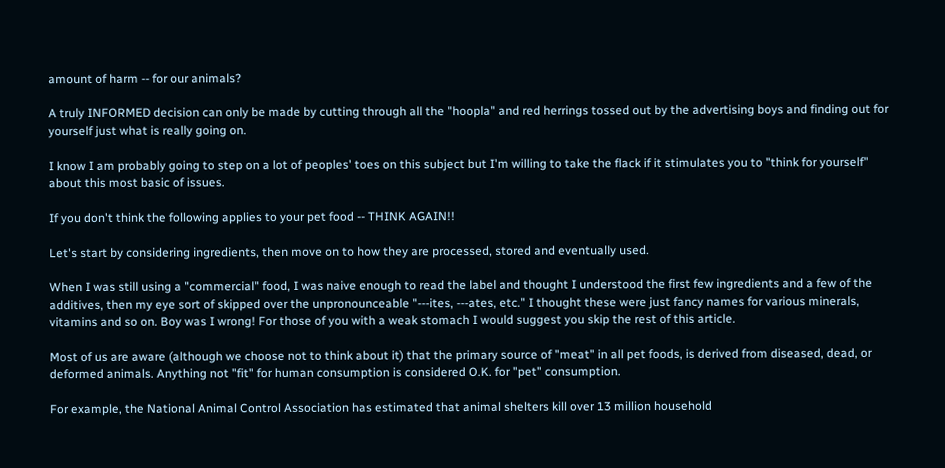amount of harm -- for our animals?

A truly INFORMED decision can only be made by cutting through all the "hoopla" and red herrings tossed out by the advertising boys and finding out for yourself just what is really going on.

I know I am probably going to step on a lot of peoples' toes on this subject but I'm willing to take the flack if it stimulates you to "think for yourself" about this most basic of issues.

If you don't think the following applies to your pet food -- THINK AGAIN!!

Let's start by considering ingredients, then move on to how they are processed, stored and eventually used.

When I was still using a "commercial" food, I was naive enough to read the label and thought I understood the first few ingredients and a few of the additives, then my eye sort of skipped over the unpronounceable "---ites, ---ates, etc." I thought these were just fancy names for various minerals, vitamins and so on. Boy was I wrong! For those of you with a weak stomach I would suggest you skip the rest of this article.

Most of us are aware (although we choose not to think about it) that the primary source of "meat" in all pet foods, is derived from diseased, dead, or deformed animals. Anything not "fit" for human consumption is considered O.K. for "pet" consumption.

For example, the National Animal Control Association has estimated that animal shelters kill over 13 million household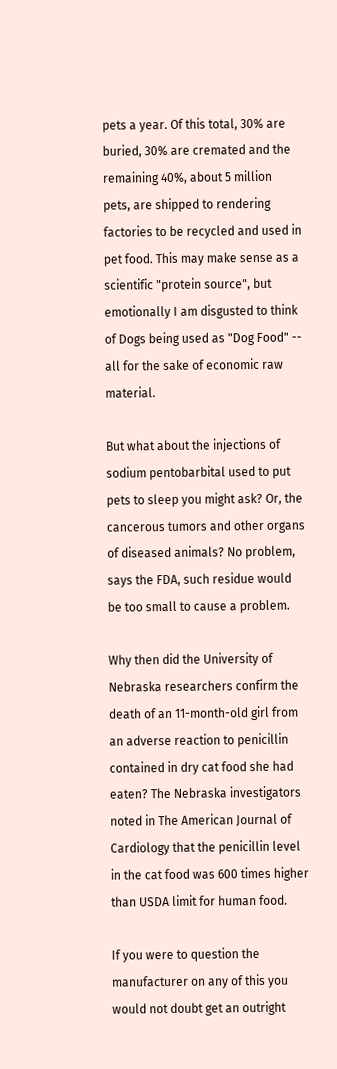pets a year. Of this total, 30% are buried, 30% are cremated and the remaining 40%, about 5 million pets, are shipped to rendering factories to be recycled and used in pet food. This may make sense as a scientific "protein source", but emotionally I am disgusted to think of Dogs being used as "Dog Food" -- all for the sake of economic raw material.

But what about the injections of sodium pentobarbital used to put pets to sleep you might ask? Or, the cancerous tumors and other organs of diseased animals? No problem, says the FDA, such residue would be too small to cause a problem.

Why then did the University of Nebraska researchers confirm the death of an 11-month-old girl from an adverse reaction to penicillin contained in dry cat food she had eaten? The Nebraska investigators noted in The American Journal of Cardiology that the penicillin level in the cat food was 600 times higher than USDA limit for human food.

If you were to question the manufacturer on any of this you would not doubt get an outright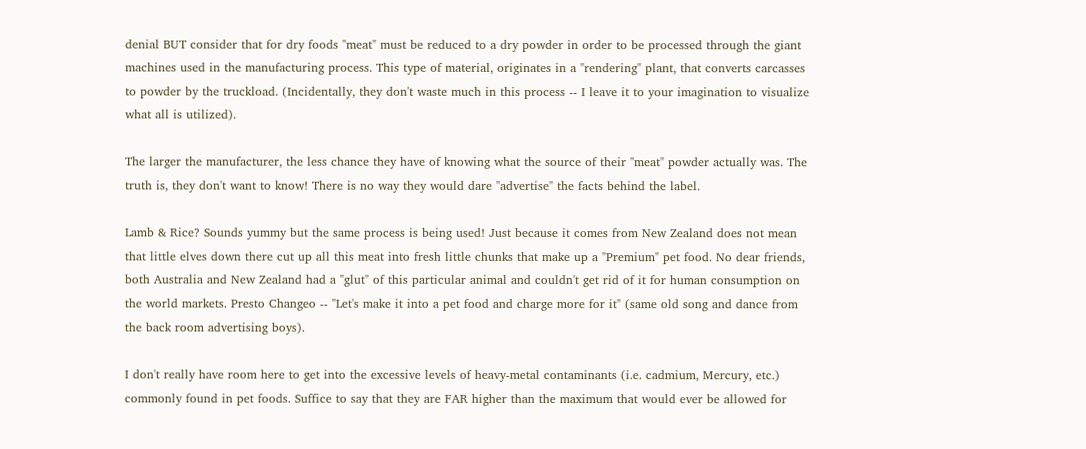denial BUT consider that for dry foods "meat" must be reduced to a dry powder in order to be processed through the giant machines used in the manufacturing process. This type of material, originates in a "rendering" plant, that converts carcasses to powder by the truckload. (Incidentally, they don't waste much in this process -- I leave it to your imagination to visualize what all is utilized).

The larger the manufacturer, the less chance they have of knowing what the source of their "meat" powder actually was. The truth is, they don't want to know! There is no way they would dare "advertise" the facts behind the label.

Lamb & Rice? Sounds yummy but the same process is being used! Just because it comes from New Zealand does not mean that little elves down there cut up all this meat into fresh little chunks that make up a "Premium" pet food. No dear friends, both Australia and New Zealand had a "glut" of this particular animal and couldn't get rid of it for human consumption on the world markets. Presto Changeo -- "Let's make it into a pet food and charge more for it" (same old song and dance from the back room advertising boys).

I don't really have room here to get into the excessive levels of heavy-metal contaminants (i.e. cadmium, Mercury, etc.) commonly found in pet foods. Suffice to say that they are FAR higher than the maximum that would ever be allowed for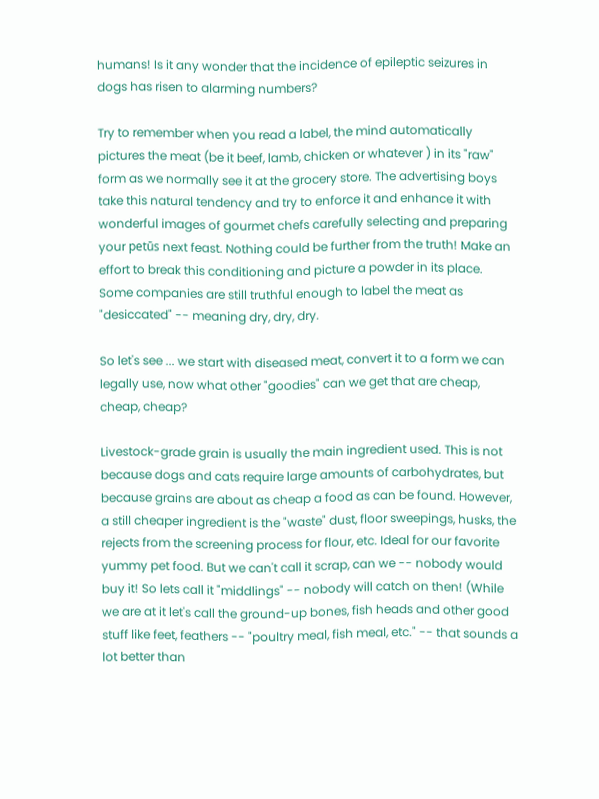humans! Is it any wonder that the incidence of epileptic seizures in dogs has risen to alarming numbers?

Try to remember when you read a label, the mind automatically pictures the meat (be it beef, lamb, chicken or whatever ) in its "raw" form as we normally see it at the grocery store. The advertising boys take this natural tendency and try to enforce it and enhance it with wonderful images of gourmet chefs carefully selecting and preparing your petūs next feast. Nothing could be further from the truth! Make an effort to break this conditioning and picture a powder in its place. Some companies are still truthful enough to label the meat as "desiccated" -- meaning dry, dry, dry.

So let's see ... we start with diseased meat, convert it to a form we can legally use, now what other "goodies" can we get that are cheap, cheap, cheap?

Livestock-grade grain is usually the main ingredient used. This is not because dogs and cats require large amounts of carbohydrates, but because grains are about as cheap a food as can be found. However, a still cheaper ingredient is the "waste" dust, floor sweepings, husks, the rejects from the screening process for flour, etc. Ideal for our favorite yummy pet food. But we can't call it scrap, can we -- nobody would buy it! So lets call it "middlings" -- nobody will catch on then! (While we are at it let's call the ground-up bones, fish heads and other good stuff like feet, feathers -- "poultry meal, fish meal, etc." -- that sounds a lot better than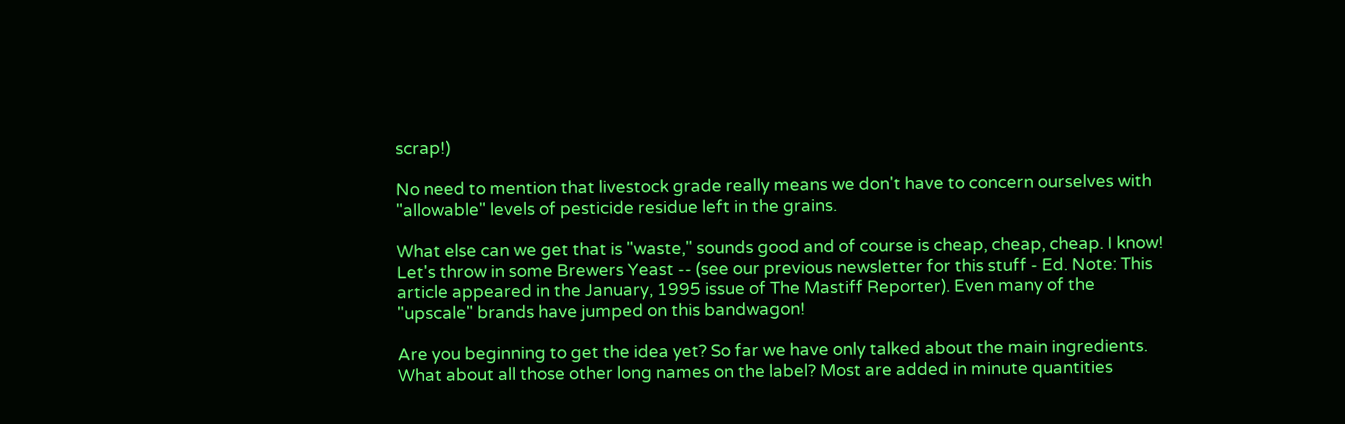scrap!)

No need to mention that livestock grade really means we don't have to concern ourselves with "allowable" levels of pesticide residue left in the grains.

What else can we get that is "waste," sounds good and of course is cheap, cheap, cheap. I know! Let's throw in some Brewers Yeast -- (see our previous newsletter for this stuff - Ed. Note: This article appeared in the January, 1995 issue of The Mastiff Reporter). Even many of the "upscale" brands have jumped on this bandwagon!

Are you beginning to get the idea yet? So far we have only talked about the main ingredients. What about all those other long names on the label? Most are added in minute quantities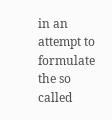in an attempt to formulate the so called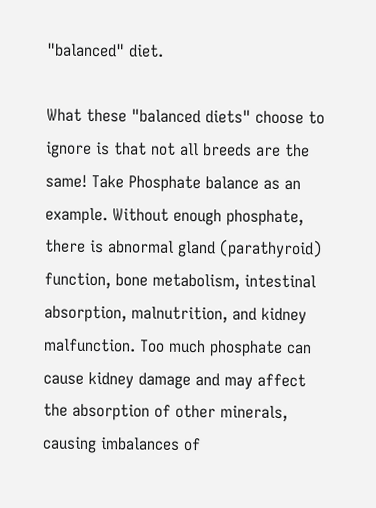"balanced" diet.

What these "balanced diets" choose to ignore is that not all breeds are the same! Take Phosphate balance as an example. Without enough phosphate, there is abnormal gland (parathyroid) function, bone metabolism, intestinal absorption, malnutrition, and kidney malfunction. Too much phosphate can cause kidney damage and may affect the absorption of other minerals, causing imbalances of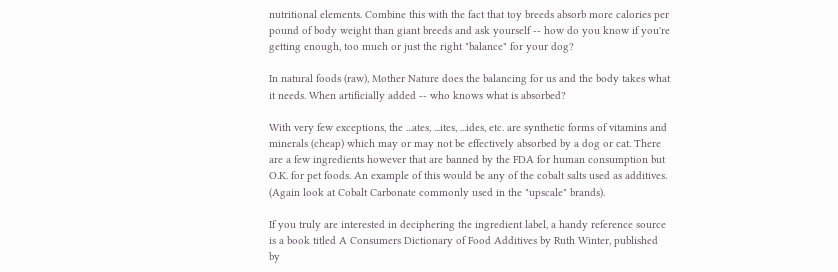nutritional elements. Combine this with the fact that toy breeds absorb more calories per pound of body weight than giant breeds and ask yourself -- how do you know if you're getting enough, too much or just the right "balance" for your dog?

In natural foods (raw), Mother Nature does the balancing for us and the body takes what it needs. When artificially added -- who knows what is absorbed?

With very few exceptions, the ...ates, ...ites, ...ides, etc. are synthetic forms of vitamins and minerals (cheap) which may or may not be effectively absorbed by a dog or cat. There are a few ingredients however that are banned by the FDA for human consumption but O.K. for pet foods. An example of this would be any of the cobalt salts used as additives. (Again look at Cobalt Carbonate commonly used in the "upscale" brands).

If you truly are interested in deciphering the ingredient label, a handy reference source is a book titled A Consumers Dictionary of Food Additives by Ruth Winter, published by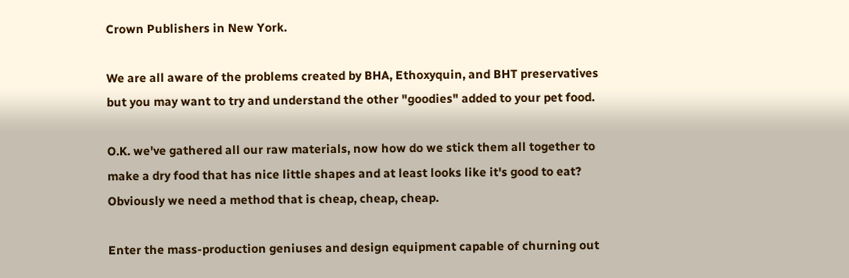Crown Publishers in New York.

We are all aware of the problems created by BHA, Ethoxyquin, and BHT preservatives but you may want to try and understand the other "goodies" added to your pet food.

O.K. we've gathered all our raw materials, now how do we stick them all together to make a dry food that has nice little shapes and at least looks like it's good to eat? Obviously we need a method that is cheap, cheap, cheap.

Enter the mass-production geniuses and design equipment capable of churning out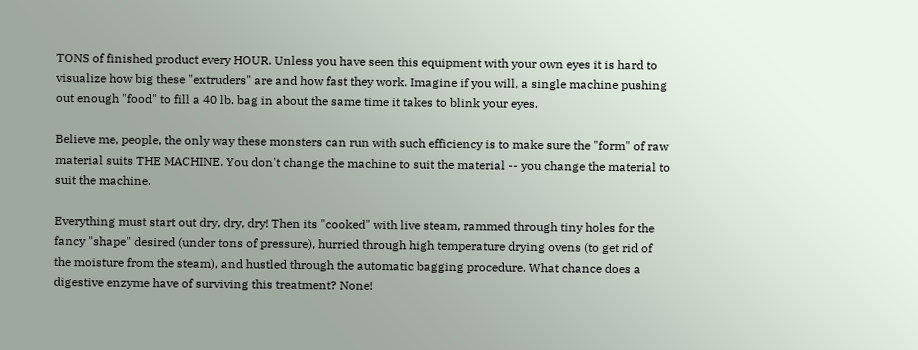TONS of finished product every HOUR. Unless you have seen this equipment with your own eyes it is hard to visualize how big these "extruders" are and how fast they work. Imagine if you will, a single machine pushing out enough "food" to fill a 40 lb. bag in about the same time it takes to blink your eyes.

Believe me, people, the only way these monsters can run with such efficiency is to make sure the "form" of raw material suits THE MACHINE. You don't change the machine to suit the material -- you change the material to suit the machine.

Everything must start out dry, dry, dry! Then its "cooked" with live steam, rammed through tiny holes for the fancy "shape" desired (under tons of pressure), hurried through high temperature drying ovens (to get rid of the moisture from the steam), and hustled through the automatic bagging procedure. What chance does a digestive enzyme have of surviving this treatment? None!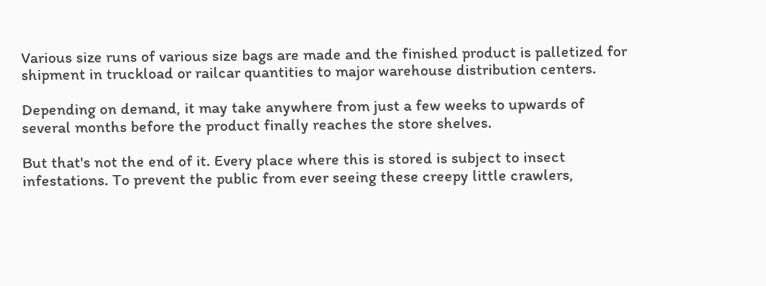Various size runs of various size bags are made and the finished product is palletized for shipment in truckload or railcar quantities to major warehouse distribution centers.

Depending on demand, it may take anywhere from just a few weeks to upwards of several months before the product finally reaches the store shelves.

But that's not the end of it. Every place where this is stored is subject to insect infestations. To prevent the public from ever seeing these creepy little crawlers,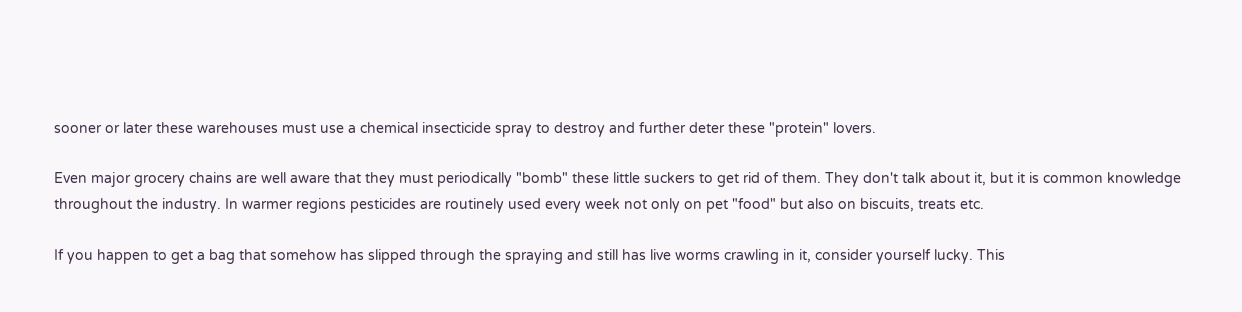sooner or later these warehouses must use a chemical insecticide spray to destroy and further deter these "protein" lovers.

Even major grocery chains are well aware that they must periodically "bomb" these little suckers to get rid of them. They don't talk about it, but it is common knowledge throughout the industry. In warmer regions pesticides are routinely used every week not only on pet "food" but also on biscuits, treats etc.

If you happen to get a bag that somehow has slipped through the spraying and still has live worms crawling in it, consider yourself lucky. This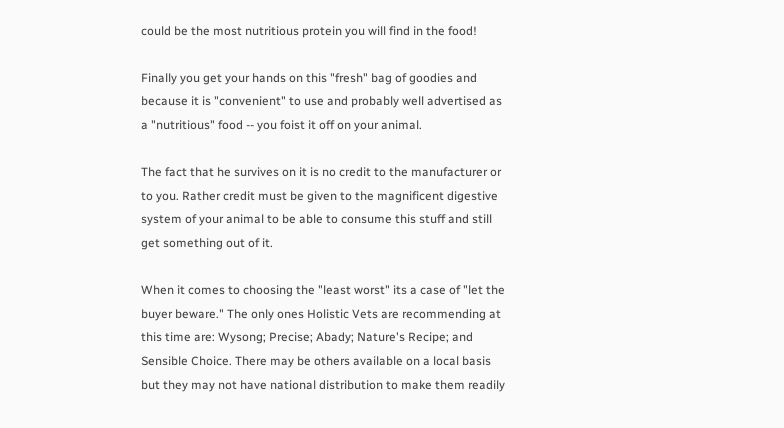could be the most nutritious protein you will find in the food!

Finally you get your hands on this "fresh" bag of goodies and because it is "convenient" to use and probably well advertised as a "nutritious" food -- you foist it off on your animal.

The fact that he survives on it is no credit to the manufacturer or to you. Rather credit must be given to the magnificent digestive system of your animal to be able to consume this stuff and still get something out of it.

When it comes to choosing the "least worst" its a case of "let the buyer beware." The only ones Holistic Vets are recommending at this time are: Wysong; Precise; Abady; Nature's Recipe; and Sensible Choice. There may be others available on a local basis but they may not have national distribution to make them readily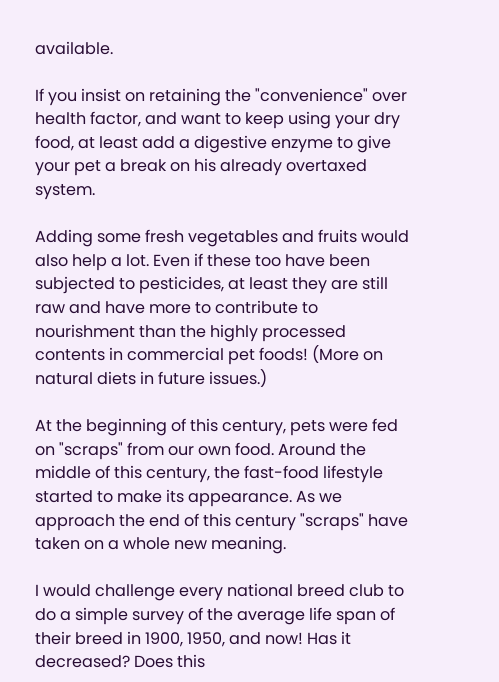available.

If you insist on retaining the "convenience" over health factor, and want to keep using your dry food, at least add a digestive enzyme to give your pet a break on his already overtaxed system.

Adding some fresh vegetables and fruits would also help a lot. Even if these too have been subjected to pesticides, at least they are still raw and have more to contribute to nourishment than the highly processed contents in commercial pet foods! (More on natural diets in future issues.)

At the beginning of this century, pets were fed on "scraps" from our own food. Around the middle of this century, the fast-food lifestyle started to make its appearance. As we approach the end of this century "scraps" have taken on a whole new meaning.

I would challenge every national breed club to do a simple survey of the average life span of their breed in 1900, 1950, and now! Has it decreased? Does this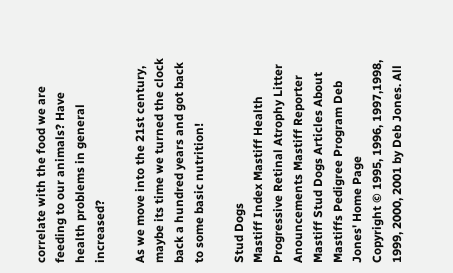correlate with the food we are feeding to our animals? Have health problems in general increased?

As we move into the 21st century, maybe its time we turned the clock back a hundred years and got back to some basic nutrition!

Stud Dogs
Mastiff Index Mastiff Health Progressive Retinal Atrophy Litter Anouncements Mastiff Reporter Mastiff Stud Dogs Articles About Mastiffs Pedigree Program Deb Jones' Home Page
Copyright © 1995, 1996, 1997,1998, 1999, 2000, 2001 by Deb Jones. All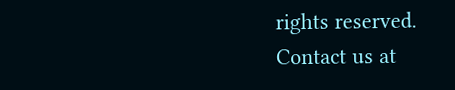rights reserved.
Contact us at